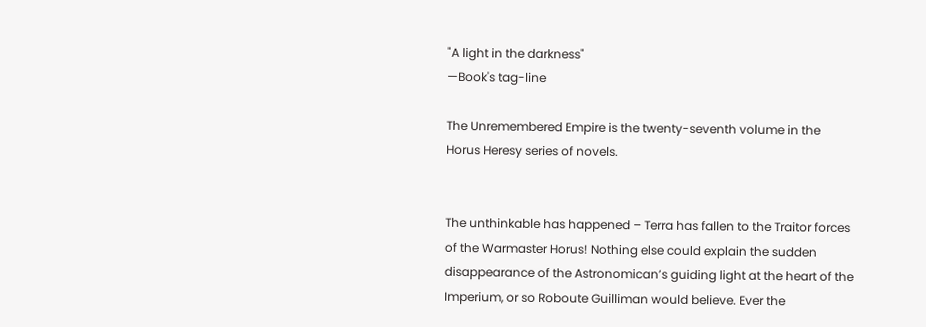"A light in the darkness"
—Book's tag-line

The Unremembered Empire is the twenty-seventh volume in the Horus Heresy series of novels.


The unthinkable has happened – Terra has fallen to the Traitor forces of the Warmaster Horus! Nothing else could explain the sudden disappearance of the Astronomican’s guiding light at the heart of the Imperium, or so Roboute Guilliman would believe. Ever the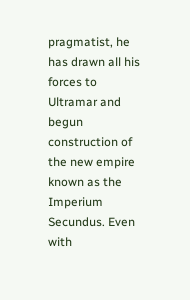pragmatist, he has drawn all his forces to Ultramar and begun construction of the new empire known as the Imperium Secundus. Even with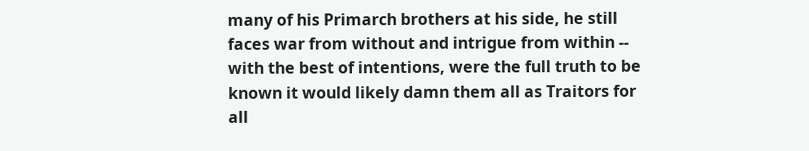many of his Primarch brothers at his side, he still faces war from without and intrigue from within -- with the best of intentions, were the full truth to be known it would likely damn them all as Traitors for all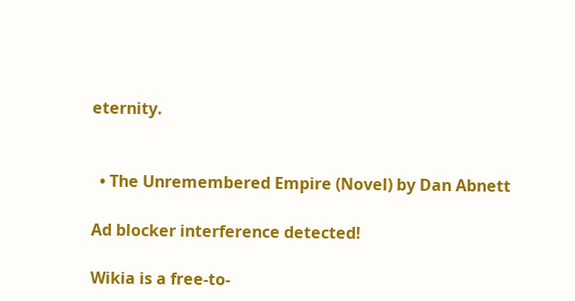eternity.


  • The Unremembered Empire (Novel) by Dan Abnett

Ad blocker interference detected!

Wikia is a free-to-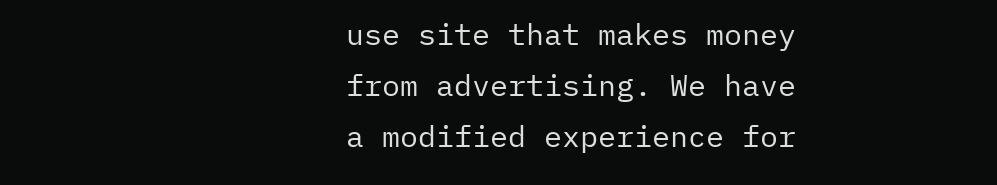use site that makes money from advertising. We have a modified experience for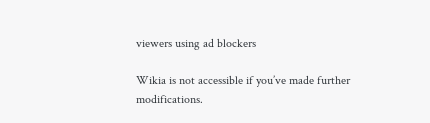viewers using ad blockers

Wikia is not accessible if you’ve made further modifications.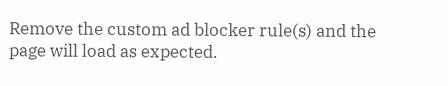Remove the custom ad blocker rule(s) and the page will load as expected.